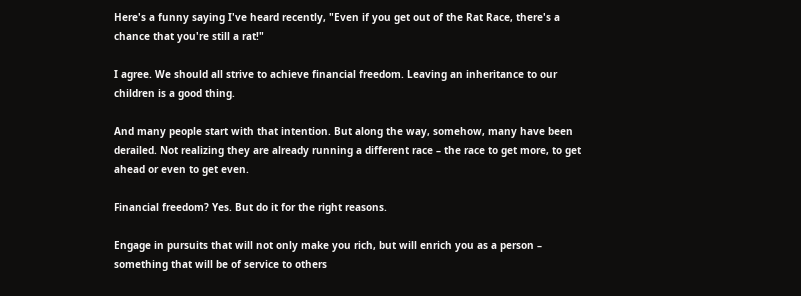Here's a funny saying I've heard recently, "Even if you get out of the Rat Race, there's a chance that you're still a rat!"

I agree. We should all strive to achieve financial freedom. Leaving an inheritance to our children is a good thing.

And many people start with that intention. But along the way, somehow, many have been derailed. Not realizing they are already running a different race – the race to get more, to get ahead or even to get even.

Financial freedom? Yes. But do it for the right reasons.

Engage in pursuits that will not only make you rich, but will enrich you as a person – something that will be of service to others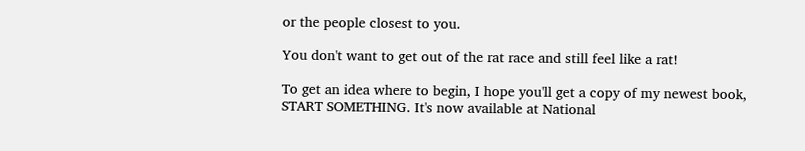or the people closest to you.

You don't want to get out of the rat race and still feel like a rat!

To get an idea where to begin, I hope you'll get a copy of my newest book, START SOMETHING. It's now available at National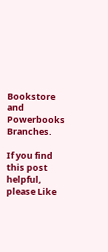Bookstore and Powerbooks Branches.

If you find this post helpful, please Like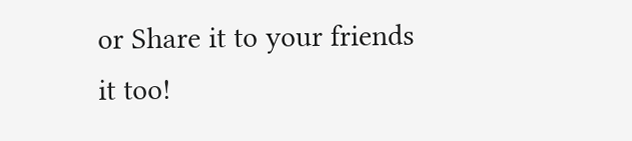or Share it to your friends it too!